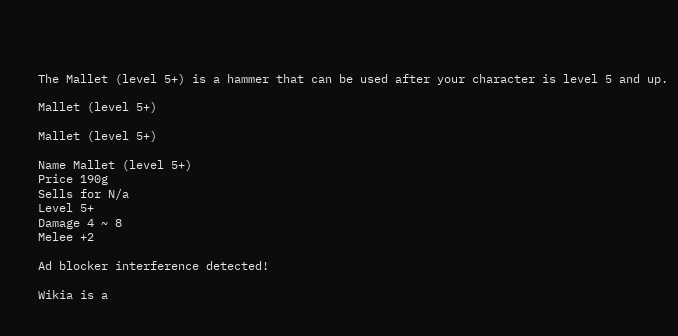The Mallet (level 5+) is a hammer that can be used after your character is level 5 and up.

Mallet (level 5+)

Mallet (level 5+)

Name Mallet (level 5+)
Price 190g
Sells for N/a
Level 5+
Damage 4 ~ 8
Melee +2

Ad blocker interference detected!

Wikia is a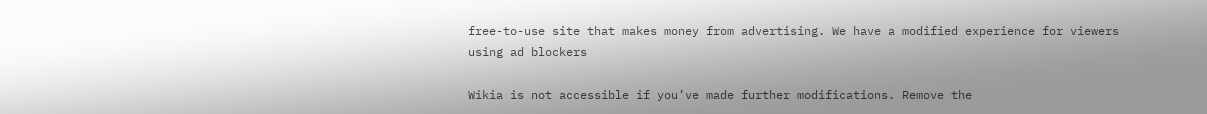free-to-use site that makes money from advertising. We have a modified experience for viewers using ad blockers

Wikia is not accessible if you’ve made further modifications. Remove the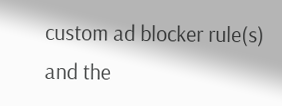custom ad blocker rule(s) and the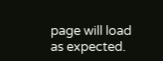page will load as expected.